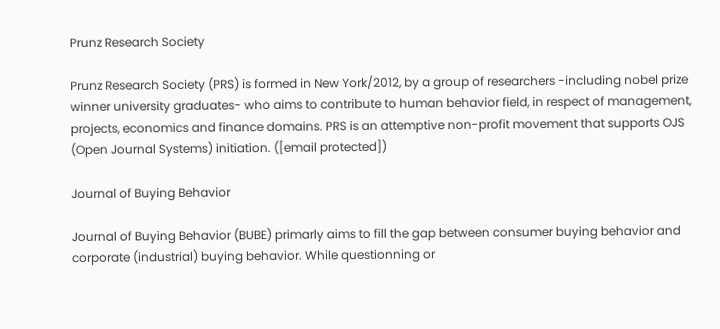Prunz Research Society

Prunz Research Society (PRS) is formed in New York/2012, by a group of researchers -including nobel prize winner university graduates- who aims to contribute to human behavior field, in respect of management,  projects, economics and finance domains. PRS is an attemptive non-profit movement that supports OJS (Open Journal Systems) initiation. ([email protected])

Journal of Buying Behavior

Journal of Buying Behavior (BUBE) primarly aims to fill the gap between consumer buying behavior and corporate (industrial) buying behavior. While questionning or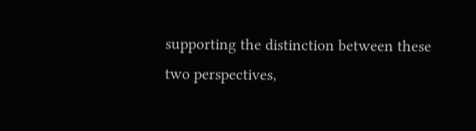supporting the distinction between these two perspectives,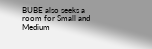BUBE also seeks a room for Small and Medium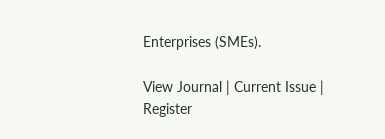Enterprises (SMEs).

View Journal | Current Issue | Register